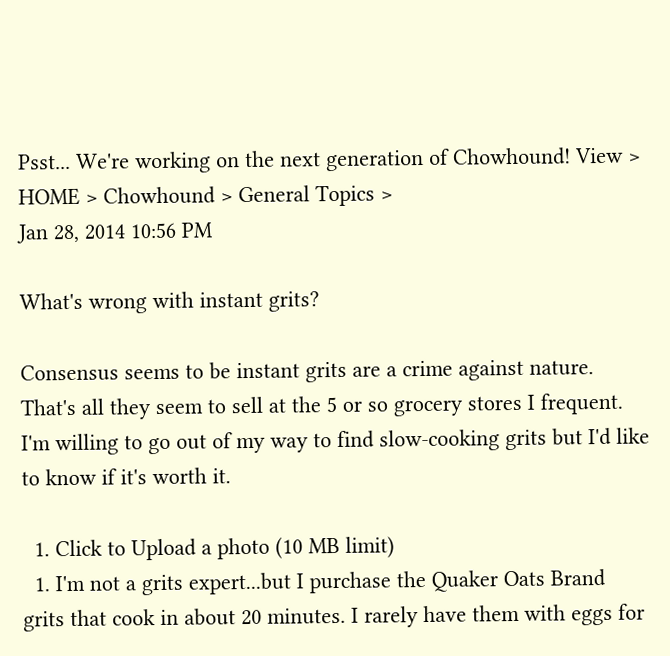Psst... We're working on the next generation of Chowhound! View >
HOME > Chowhound > General Topics >
Jan 28, 2014 10:56 PM

What's wrong with instant grits?

Consensus seems to be instant grits are a crime against nature. That's all they seem to sell at the 5 or so grocery stores I frequent. I'm willing to go out of my way to find slow-cooking grits but I'd like to know if it's worth it.

  1. Click to Upload a photo (10 MB limit)
  1. I'm not a grits expert...but I purchase the Quaker Oats Brand grits that cook in about 20 minutes. I rarely have them with eggs for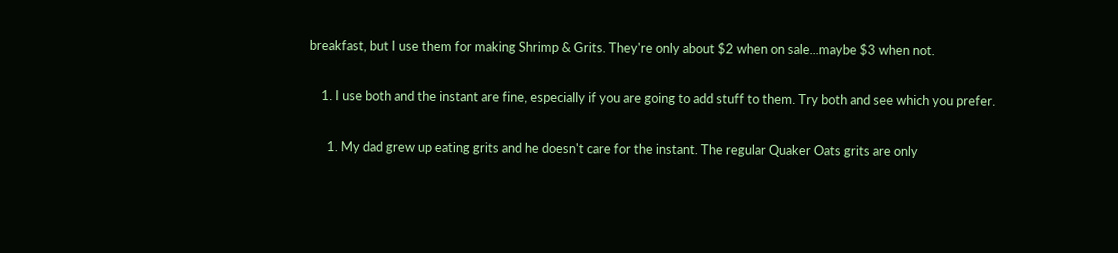breakfast, but I use them for making Shrimp & Grits. They're only about $2 when on sale...maybe $3 when not.

    1. I use both and the instant are fine, especially if you are going to add stuff to them. Try both and see which you prefer.

      1. My dad grew up eating grits and he doesn't care for the instant. The regular Quaker Oats grits are only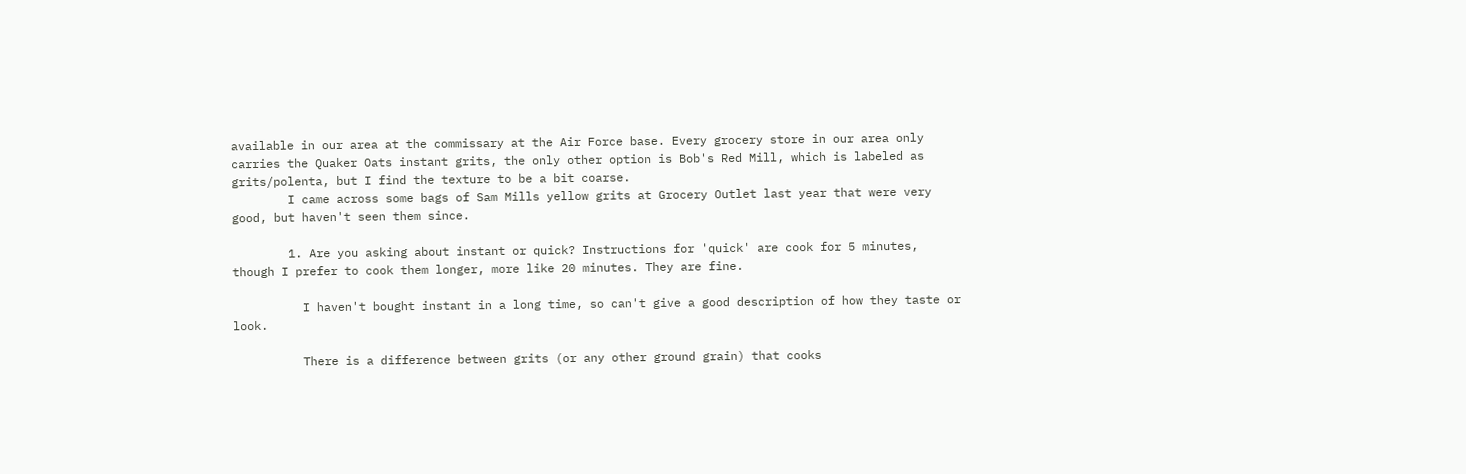available in our area at the commissary at the Air Force base. Every grocery store in our area only carries the Quaker Oats instant grits, the only other option is Bob's Red Mill, which is labeled as grits/polenta, but I find the texture to be a bit coarse.
        I came across some bags of Sam Mills yellow grits at Grocery Outlet last year that were very good, but haven't seen them since.

        1. Are you asking about instant or quick? Instructions for 'quick' are cook for 5 minutes, though I prefer to cook them longer, more like 20 minutes. They are fine.

          I haven't bought instant in a long time, so can't give a good description of how they taste or look.

          There is a difference between grits (or any other ground grain) that cooks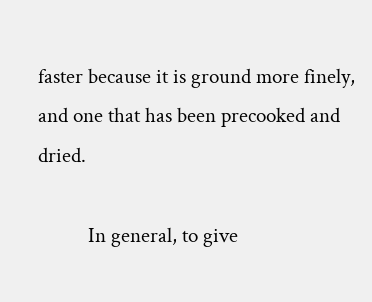faster because it is ground more finely, and one that has been precooked and dried.

          In general, to give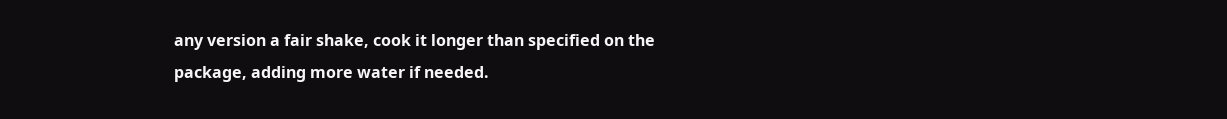any version a fair shake, cook it longer than specified on the package, adding more water if needed.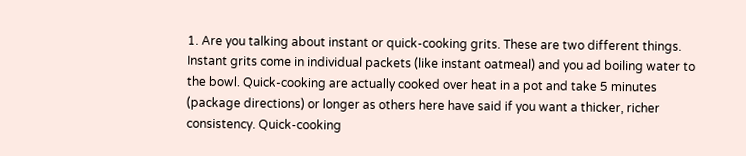1. Are you talking about instant or quick-cooking grits. These are two different things. Instant grits come in individual packets (like instant oatmeal) and you ad boiling water to the bowl. Quick-cooking are actually cooked over heat in a pot and take 5 minutes (package directions) or longer as others here have said if you want a thicker, richer consistency. Quick-cooking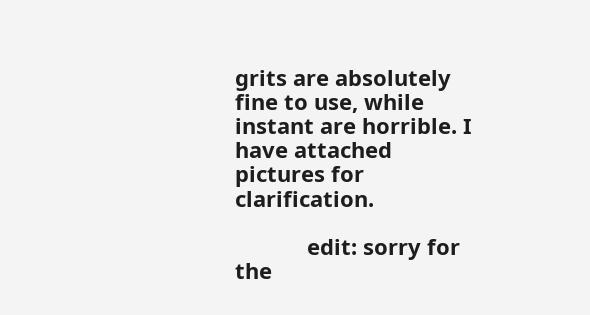grits are absolutely fine to use, while instant are horrible. I have attached pictures for clarification.

            edit: sorry for the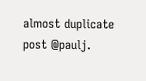almost duplicate post @paulj.